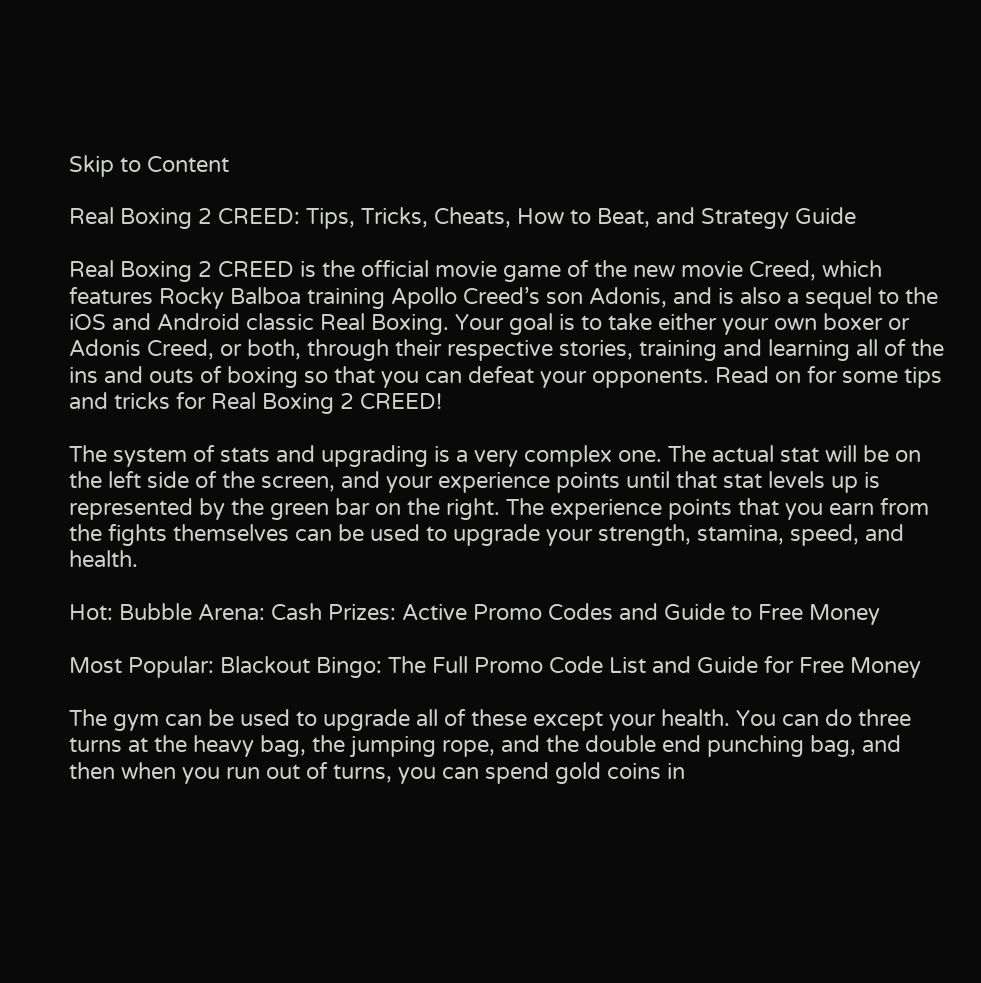Skip to Content

Real Boxing 2 CREED: Tips, Tricks, Cheats, How to Beat, and Strategy Guide

Real Boxing 2 CREED is the official movie game of the new movie Creed, which features Rocky Balboa training Apollo Creed’s son Adonis, and is also a sequel to the iOS and Android classic Real Boxing. Your goal is to take either your own boxer or Adonis Creed, or both, through their respective stories, training and learning all of the ins and outs of boxing so that you can defeat your opponents. Read on for some tips and tricks for Real Boxing 2 CREED!

The system of stats and upgrading is a very complex one. The actual stat will be on the left side of the screen, and your experience points until that stat levels up is represented by the green bar on the right. The experience points that you earn from the fights themselves can be used to upgrade your strength, stamina, speed, and health.

Hot: Bubble Arena: Cash Prizes: Active Promo Codes and Guide to Free Money

Most Popular: Blackout Bingo: The Full Promo Code List and Guide for Free Money

The gym can be used to upgrade all of these except your health. You can do three turns at the heavy bag, the jumping rope, and the double end punching bag, and then when you run out of turns, you can spend gold coins in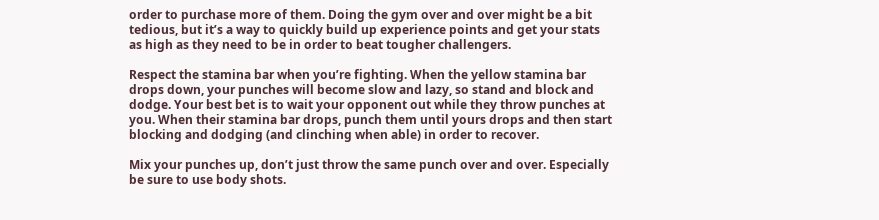order to purchase more of them. Doing the gym over and over might be a bit tedious, but it’s a way to quickly build up experience points and get your stats as high as they need to be in order to beat tougher challengers.

Respect the stamina bar when you’re fighting. When the yellow stamina bar drops down, your punches will become slow and lazy, so stand and block and dodge. Your best bet is to wait your opponent out while they throw punches at you. When their stamina bar drops, punch them until yours drops and then start blocking and dodging (and clinching when able) in order to recover.

Mix your punches up, don’t just throw the same punch over and over. Especially be sure to use body shots.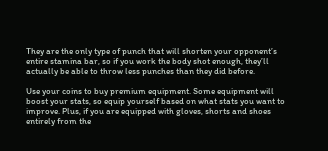They are the only type of punch that will shorten your opponent’s entire stamina bar, so if you work the body shot enough, they’ll actually be able to throw less punches than they did before.

Use your coins to buy premium equipment. Some equipment will boost your stats, so equip yourself based on what stats you want to improve. Plus, if you are equipped with gloves, shorts and shoes entirely from the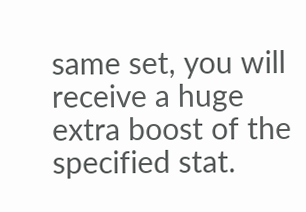same set, you will receive a huge extra boost of the specified stat.